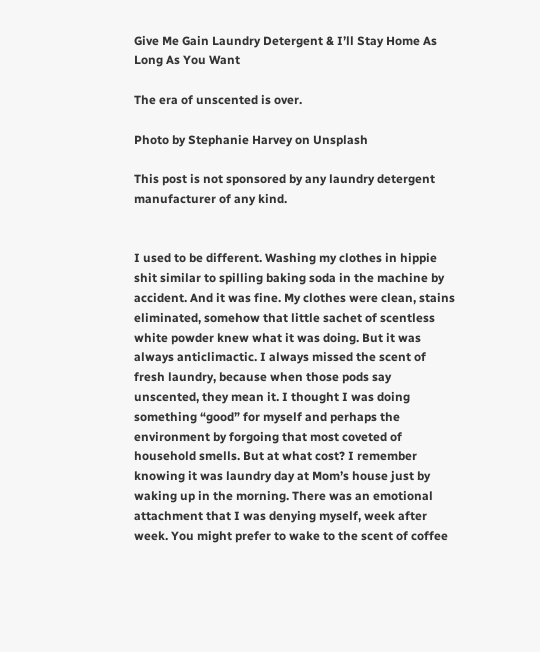Give Me Gain Laundry Detergent & I’ll Stay Home As Long As You Want

The era of unscented is over.

Photo by Stephanie Harvey on Unsplash

This post is not sponsored by any laundry detergent manufacturer of any kind.


I used to be different. Washing my clothes in hippie shit similar to spilling baking soda in the machine by accident. And it was fine. My clothes were clean, stains eliminated, somehow that little sachet of scentless white powder knew what it was doing. But it was always anticlimactic. I always missed the scent of fresh laundry, because when those pods say unscented, they mean it. I thought I was doing something “good” for myself and perhaps the environment by forgoing that most coveted of household smells. But at what cost? I remember knowing it was laundry day at Mom’s house just by waking up in the morning. There was an emotional attachment that I was denying myself, week after week. You might prefer to wake to the scent of coffee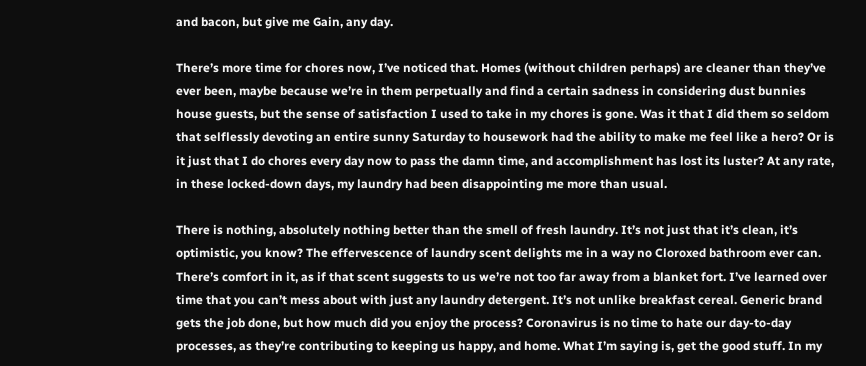and bacon, but give me Gain, any day.

There’s more time for chores now, I’ve noticed that. Homes (without children perhaps) are cleaner than they’ve ever been, maybe because we’re in them perpetually and find a certain sadness in considering dust bunnies house guests, but the sense of satisfaction I used to take in my chores is gone. Was it that I did them so seldom that selflessly devoting an entire sunny Saturday to housework had the ability to make me feel like a hero? Or is it just that I do chores every day now to pass the damn time, and accomplishment has lost its luster? At any rate, in these locked-down days, my laundry had been disappointing me more than usual.

There is nothing, absolutely nothing better than the smell of fresh laundry. It’s not just that it’s clean, it’s optimistic, you know? The effervescence of laundry scent delights me in a way no Cloroxed bathroom ever can. There’s comfort in it, as if that scent suggests to us we’re not too far away from a blanket fort. I’ve learned over time that you can’t mess about with just any laundry detergent. It’s not unlike breakfast cereal. Generic brand gets the job done, but how much did you enjoy the process? Coronavirus is no time to hate our day-to-day processes, as they’re contributing to keeping us happy, and home. What I’m saying is, get the good stuff. In my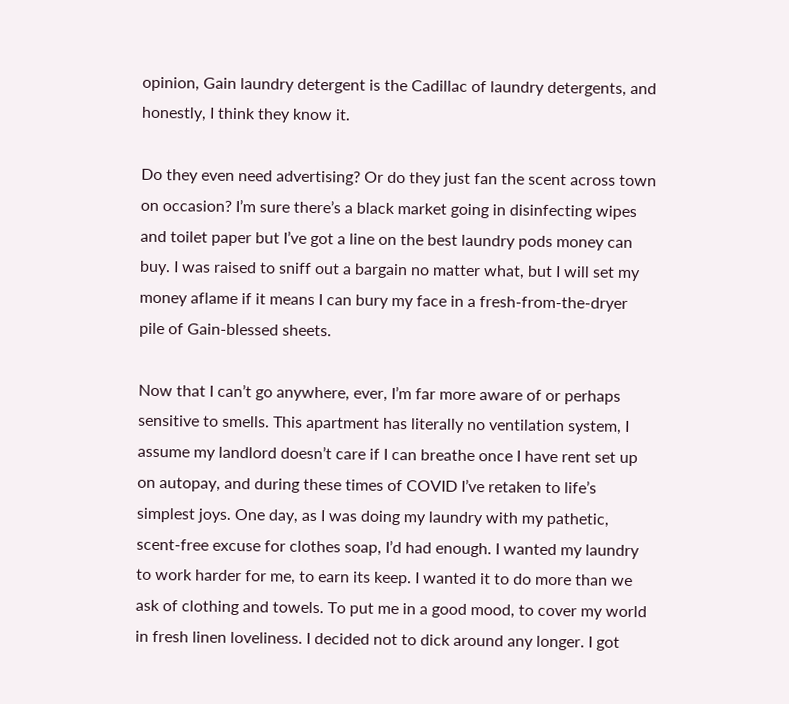opinion, Gain laundry detergent is the Cadillac of laundry detergents, and honestly, I think they know it.

Do they even need advertising? Or do they just fan the scent across town on occasion? I’m sure there’s a black market going in disinfecting wipes and toilet paper but I’ve got a line on the best laundry pods money can buy. I was raised to sniff out a bargain no matter what, but I will set my money aflame if it means I can bury my face in a fresh-from-the-dryer pile of Gain-blessed sheets.

Now that I can’t go anywhere, ever, I’m far more aware of or perhaps sensitive to smells. This apartment has literally no ventilation system, I assume my landlord doesn’t care if I can breathe once I have rent set up on autopay, and during these times of COVID I’ve retaken to life’s simplest joys. One day, as I was doing my laundry with my pathetic, scent-free excuse for clothes soap, I’d had enough. I wanted my laundry to work harder for me, to earn its keep. I wanted it to do more than we ask of clothing and towels. To put me in a good mood, to cover my world in fresh linen loveliness. I decided not to dick around any longer. I got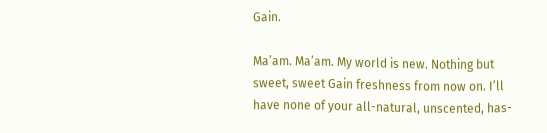Gain.

Ma’am. Ma’am. My world is new. Nothing but sweet, sweet Gain freshness from now on. I’ll have none of your all-natural, unscented, has-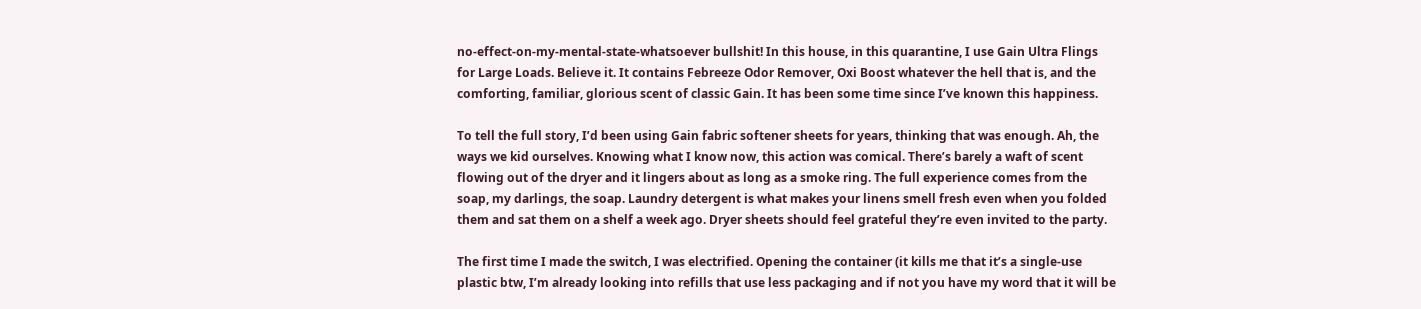no-effect-on-my-mental-state-whatsoever bullshit! In this house, in this quarantine, I use Gain Ultra Flings for Large Loads. Believe it. It contains Febreeze Odor Remover, Oxi Boost whatever the hell that is, and the comforting, familiar, glorious scent of classic Gain. It has been some time since I’ve known this happiness.

To tell the full story, I’d been using Gain fabric softener sheets for years, thinking that was enough. Ah, the ways we kid ourselves. Knowing what I know now, this action was comical. There’s barely a waft of scent flowing out of the dryer and it lingers about as long as a smoke ring. The full experience comes from the soap, my darlings, the soap. Laundry detergent is what makes your linens smell fresh even when you folded them and sat them on a shelf a week ago. Dryer sheets should feel grateful they’re even invited to the party.

The first time I made the switch, I was electrified. Opening the container (it kills me that it’s a single-use plastic btw, I’m already looking into refills that use less packaging and if not you have my word that it will be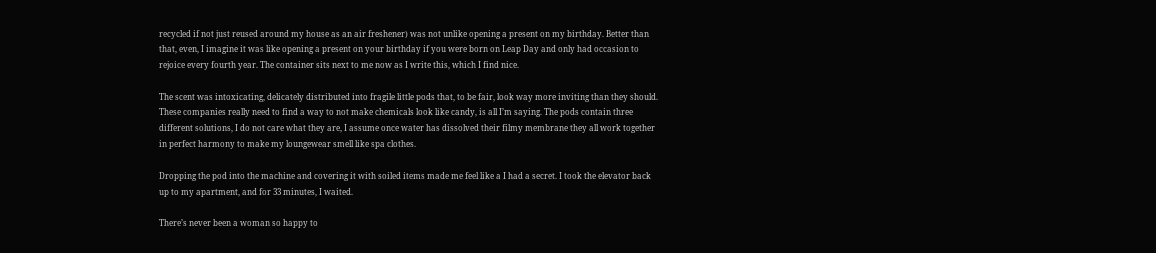recycled if not just reused around my house as an air freshener) was not unlike opening a present on my birthday. Better than that, even, I imagine it was like opening a present on your birthday if you were born on Leap Day and only had occasion to rejoice every fourth year. The container sits next to me now as I write this, which I find nice.

The scent was intoxicating, delicately distributed into fragile little pods that, to be fair, look way more inviting than they should. These companies really need to find a way to not make chemicals look like candy, is all I’m saying. The pods contain three different solutions, I do not care what they are, I assume once water has dissolved their filmy membrane they all work together in perfect harmony to make my loungewear smell like spa clothes.

Dropping the pod into the machine and covering it with soiled items made me feel like a I had a secret. I took the elevator back up to my apartment, and for 33 minutes, I waited.

There’s never been a woman so happy to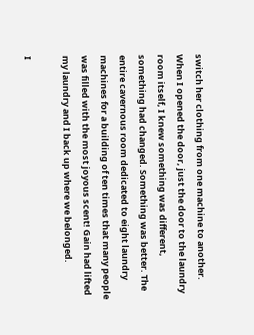switch her clothing from one machine to another. When I opened the door, just the door to the laundry room itself, I knew something was different, something had changed. Something was better. The entire cavernous room dedicated to eight laundry machines for a building of ten times that many people was filled with the most joyous scent! Gain had lifted my laundry and I back up where we belonged.

I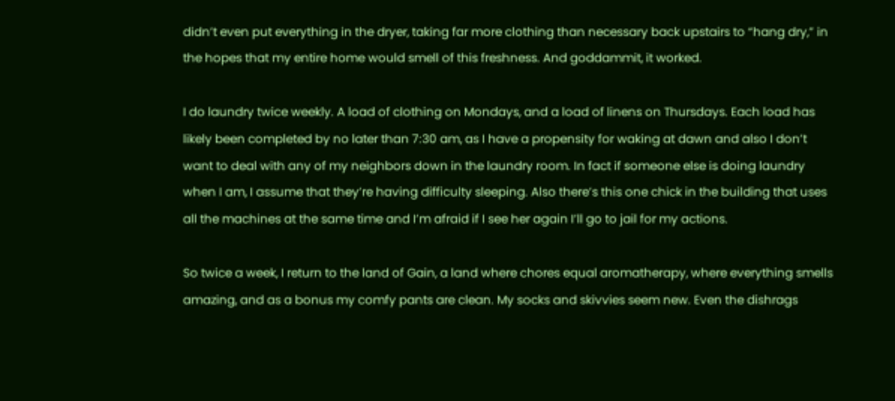didn’t even put everything in the dryer, taking far more clothing than necessary back upstairs to “hang dry,” in the hopes that my entire home would smell of this freshness. And goddammit, it worked.

I do laundry twice weekly. A load of clothing on Mondays, and a load of linens on Thursdays. Each load has likely been completed by no later than 7:30 am, as I have a propensity for waking at dawn and also I don’t want to deal with any of my neighbors down in the laundry room. In fact if someone else is doing laundry when I am, I assume that they’re having difficulty sleeping. Also there’s this one chick in the building that uses all the machines at the same time and I’m afraid if I see her again I’ll go to jail for my actions.

So twice a week, I return to the land of Gain, a land where chores equal aromatherapy, where everything smells amazing, and as a bonus my comfy pants are clean. My socks and skivvies seem new. Even the dishrags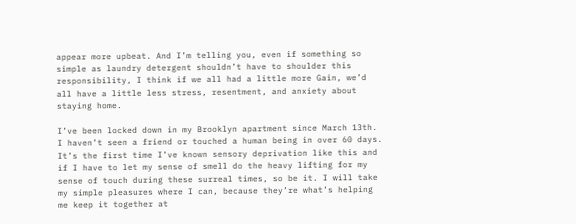appear more upbeat. And I’m telling you, even if something so simple as laundry detergent shouldn’t have to shoulder this responsibility, I think if we all had a little more Gain, we’d all have a little less stress, resentment, and anxiety about staying home.

I’ve been locked down in my Brooklyn apartment since March 13th. I haven’t seen a friend or touched a human being in over 60 days. It’s the first time I’ve known sensory deprivation like this and if I have to let my sense of smell do the heavy lifting for my sense of touch during these surreal times, so be it. I will take my simple pleasures where I can, because they’re what’s helping me keep it together at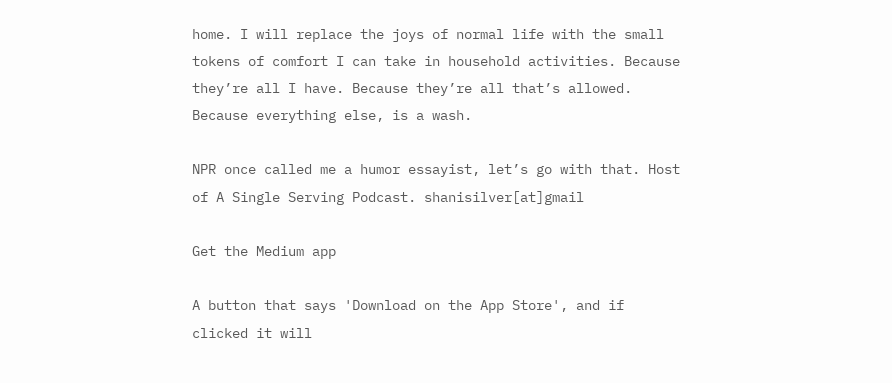home. I will replace the joys of normal life with the small tokens of comfort I can take in household activities. Because they’re all I have. Because they’re all that’s allowed. Because everything else, is a wash.

NPR once called me a humor essayist, let’s go with that. Host of A Single Serving Podcast. shanisilver[at]gmail

Get the Medium app

A button that says 'Download on the App Store', and if clicked it will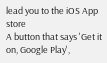lead you to the iOS App store
A button that says 'Get it on, Google Play',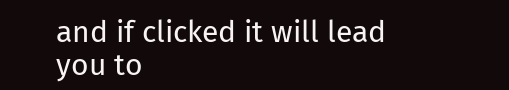and if clicked it will lead you to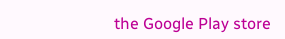the Google Play store